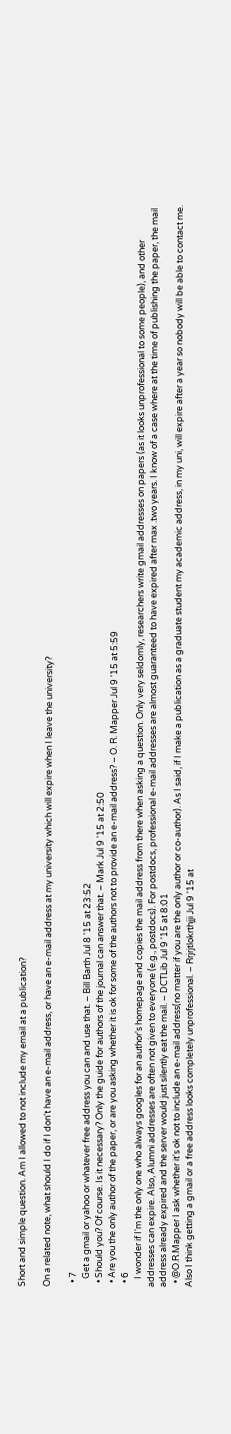Short and simple question. Am I allowed to not include my email at a publication?

On a related note, what should I do if I don't have an e-mail address, or have an e-mail address at my university which will expire when I leave the university?

  • 7
    Get a gmail or yahoo or whatever free address you can and use that. – Bill Barth Jul 8 '15 at 23:52
  • Should you? Of course. Is it necessary? Only the guide for authors of the journal can answer that. – Mark Jul 9 '15 at 2:50
  • Are you the only author of the paper, or are you asking whether it is ok for some of the authors not to provide an e-mail address? – O. R. Mapper Jul 9 '15 at 5:59
  • 6
    I wonder if I'm the only one who always googles for an author's homepage and copies the mail address from there when asking a question. Only very seldomly, researchers write gmail addresses on papers (as it looks unprofessional to some people), and other addresses can expire. Also, Alumni addresses are often not given to everyone (e.g., postdocs). For postdocs, professional e-mail addresses are almost guaranteed to have expired after max .two years. I know of a case where at the time of publishing the paper, the mail address already expired and the server would just silently eat the mail. – DCTLib Jul 9 '15 at 8:01
  • @O.R.Mapper I ask whether it's ok not to include an e-mail address(no matter if you are the only author or co-author). As I said, if I make a publication as a graduate student my academic address, in my uni, will expire after a year so nobody will be able to contact me. Also I think getting a gmail or a free address looks completely unprofessional. – Rrjrjtlokrthjji Jul 9 '15 at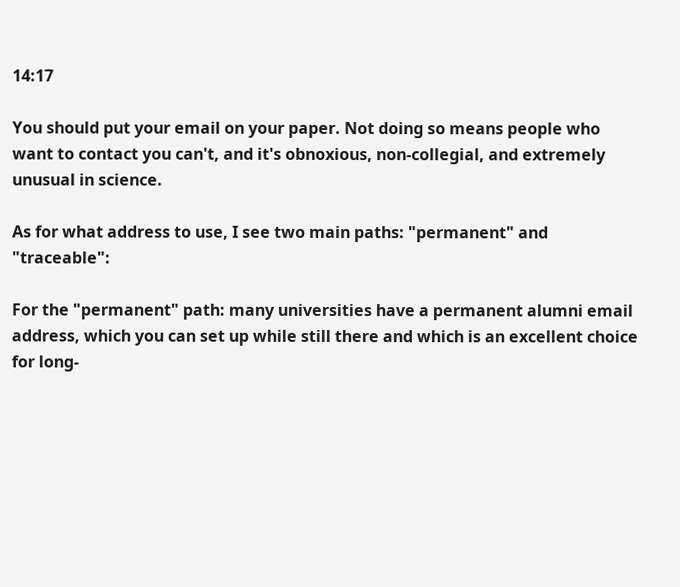14:17

You should put your email on your paper. Not doing so means people who want to contact you can't, and it's obnoxious, non-collegial, and extremely unusual in science.

As for what address to use, I see two main paths: "permanent" and "traceable":

For the "permanent" path: many universities have a permanent alumni email address, which you can set up while still there and which is an excellent choice for long-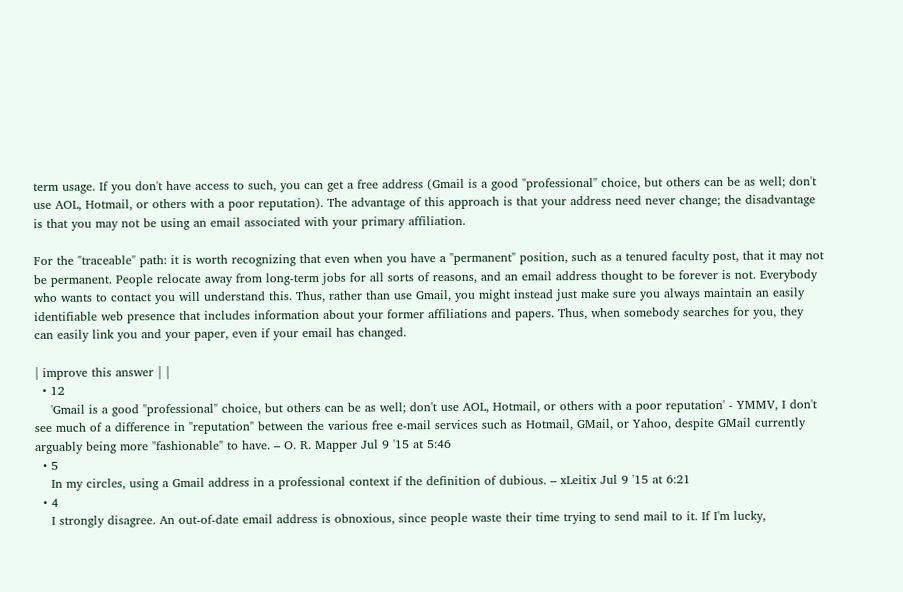term usage. If you don't have access to such, you can get a free address (Gmail is a good "professional" choice, but others can be as well; don't use AOL, Hotmail, or others with a poor reputation). The advantage of this approach is that your address need never change; the disadvantage is that you may not be using an email associated with your primary affiliation.

For the "traceable" path: it is worth recognizing that even when you have a "permanent" position, such as a tenured faculty post, that it may not be permanent. People relocate away from long-term jobs for all sorts of reasons, and an email address thought to be forever is not. Everybody who wants to contact you will understand this. Thus, rather than use Gmail, you might instead just make sure you always maintain an easily identifiable web presence that includes information about your former affiliations and papers. Thus, when somebody searches for you, they can easily link you and your paper, even if your email has changed.

| improve this answer | |
  • 12
    'Gmail is a good "professional" choice, but others can be as well; don't use AOL, Hotmail, or others with a poor reputation' - YMMV, I don't see much of a difference in "reputation" between the various free e-mail services such as Hotmail, GMail, or Yahoo, despite GMail currently arguably being more "fashionable" to have. – O. R. Mapper Jul 9 '15 at 5:46
  • 5
    In my circles, using a Gmail address in a professional context if the definition of dubious. – xLeitix Jul 9 '15 at 6:21
  • 4
    I strongly disagree. An out-of-date email address is obnoxious, since people waste their time trying to send mail to it. If I'm lucky,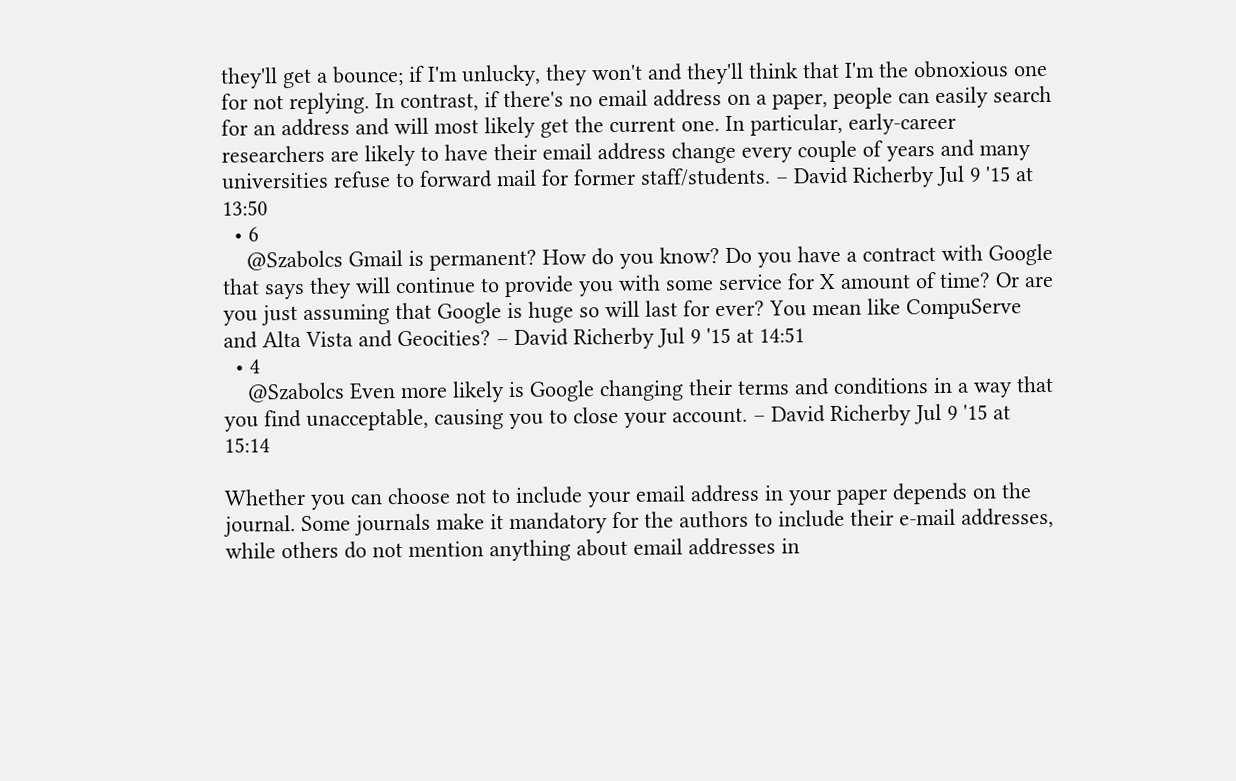they'll get a bounce; if I'm unlucky, they won't and they'll think that I'm the obnoxious one for not replying. In contrast, if there's no email address on a paper, people can easily search for an address and will most likely get the current one. In particular, early-career researchers are likely to have their email address change every couple of years and many universities refuse to forward mail for former staff/students. – David Richerby Jul 9 '15 at 13:50
  • 6
    @Szabolcs Gmail is permanent? How do you know? Do you have a contract with Google that says they will continue to provide you with some service for X amount of time? Or are you just assuming that Google is huge so will last for ever? You mean like CompuServe and Alta Vista and Geocities? – David Richerby Jul 9 '15 at 14:51
  • 4
    @Szabolcs Even more likely is Google changing their terms and conditions in a way that you find unacceptable, causing you to close your account. – David Richerby Jul 9 '15 at 15:14

Whether you can choose not to include your email address in your paper depends on the journal. Some journals make it mandatory for the authors to include their e-mail addresses, while others do not mention anything about email addresses in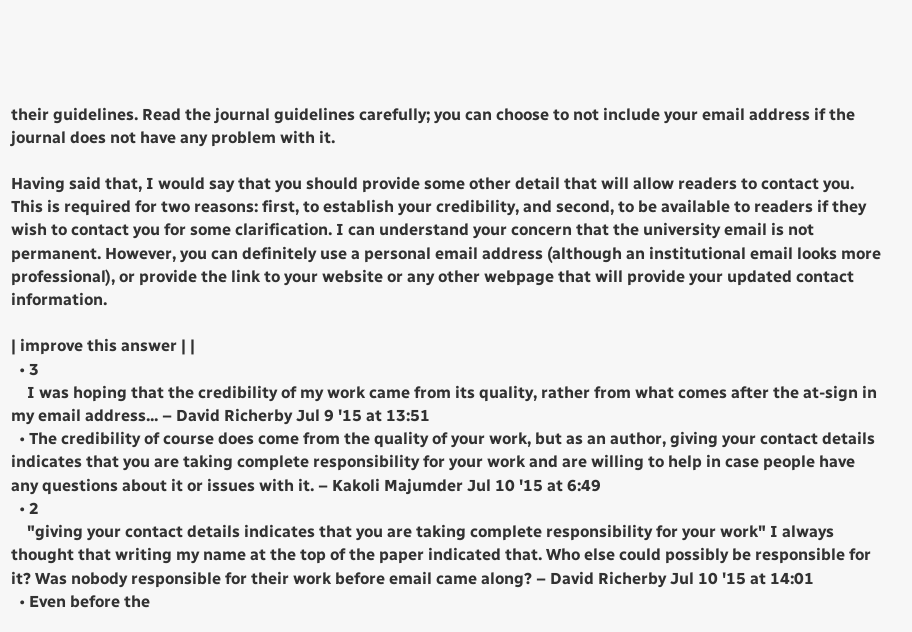their guidelines. Read the journal guidelines carefully; you can choose to not include your email address if the journal does not have any problem with it.

Having said that, I would say that you should provide some other detail that will allow readers to contact you. This is required for two reasons: first, to establish your credibility, and second, to be available to readers if they wish to contact you for some clarification. I can understand your concern that the university email is not permanent. However, you can definitely use a personal email address (although an institutional email looks more professional), or provide the link to your website or any other webpage that will provide your updated contact information.

| improve this answer | |
  • 3
    I was hoping that the credibility of my work came from its quality, rather from what comes after the at-sign in my email address... – David Richerby Jul 9 '15 at 13:51
  • The credibility of course does come from the quality of your work, but as an author, giving your contact details indicates that you are taking complete responsibility for your work and are willing to help in case people have any questions about it or issues with it. – Kakoli Majumder Jul 10 '15 at 6:49
  • 2
    "giving your contact details indicates that you are taking complete responsibility for your work" I always thought that writing my name at the top of the paper indicated that. Who else could possibly be responsible for it? Was nobody responsible for their work before email came along? – David Richerby Jul 10 '15 at 14:01
  • Even before the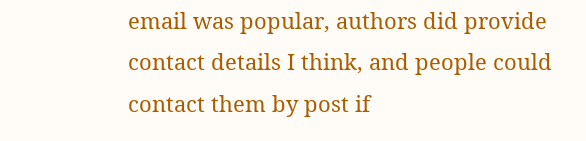email was popular, authors did provide contact details I think, and people could contact them by post if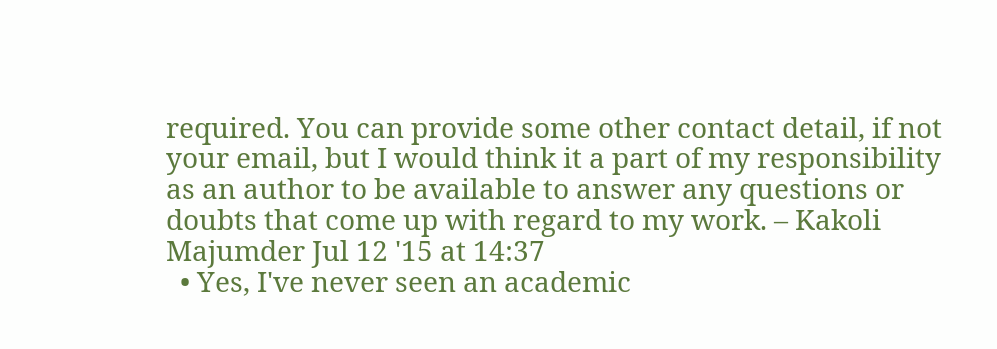required. You can provide some other contact detail, if not your email, but I would think it a part of my responsibility as an author to be available to answer any questions or doubts that come up with regard to my work. – Kakoli Majumder Jul 12 '15 at 14:37
  • Yes, I've never seen an academic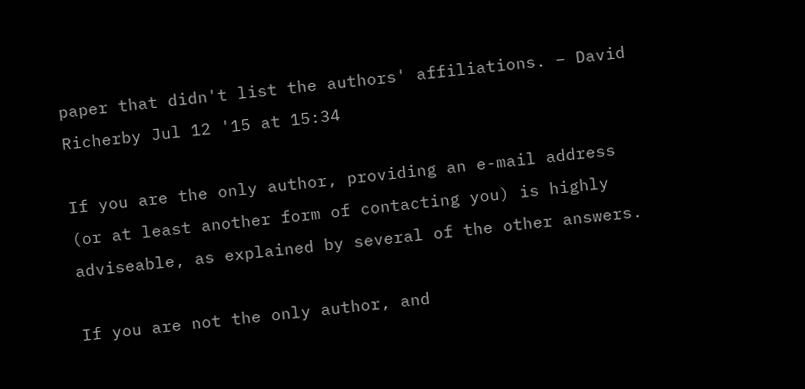paper that didn't list the authors' affiliations. – David Richerby Jul 12 '15 at 15:34

If you are the only author, providing an e-mail address (or at least another form of contacting you) is highly adviseable, as explained by several of the other answers.

If you are not the only author, and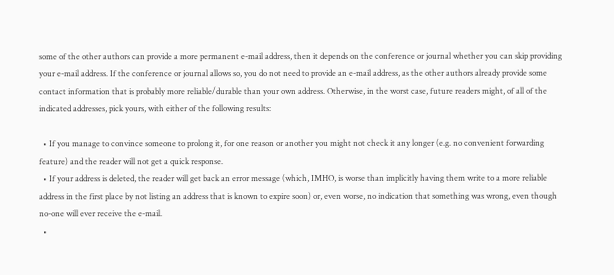some of the other authors can provide a more permanent e-mail address, then it depends on the conference or journal whether you can skip providing your e-mail address. If the conference or journal allows so, you do not need to provide an e-mail address, as the other authors already provide some contact information that is probably more reliable/durable than your own address. Otherwise, in the worst case, future readers might, of all of the indicated addresses, pick yours, with either of the following results:

  • If you manage to convince someone to prolong it, for one reason or another you might not check it any longer (e.g. no convenient forwarding feature) and the reader will not get a quick response.
  • If your address is deleted, the reader will get back an error message (which, IMHO, is worse than implicitly having them write to a more reliable address in the first place by not listing an address that is known to expire soon) or, even worse, no indication that something was wrong, even though no-one will ever receive the e-mail.
  •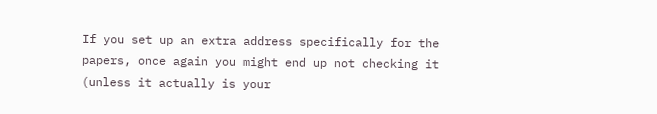If you set up an extra address specifically for the papers, once again you might end up not checking it (unless it actually is your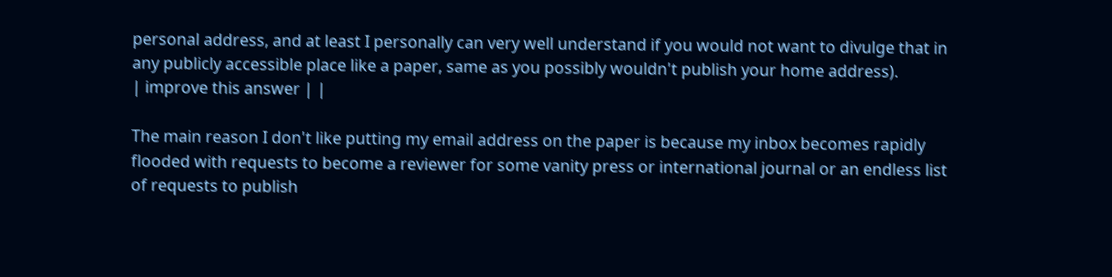personal address, and at least I personally can very well understand if you would not want to divulge that in any publicly accessible place like a paper, same as you possibly wouldn't publish your home address).
| improve this answer | |

The main reason I don't like putting my email address on the paper is because my inbox becomes rapidly flooded with requests to become a reviewer for some vanity press or international journal or an endless list of requests to publish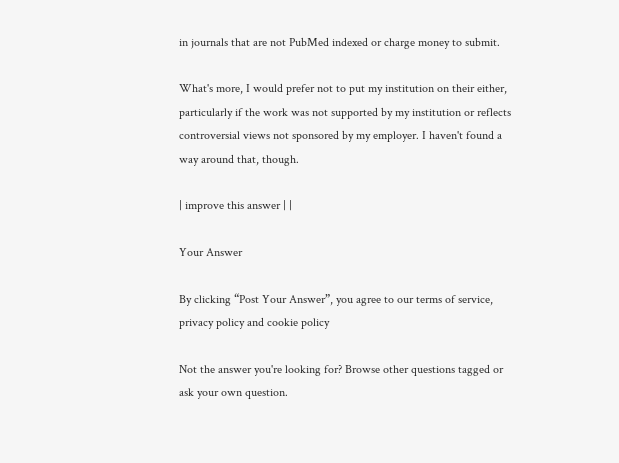in journals that are not PubMed indexed or charge money to submit.

What's more, I would prefer not to put my institution on their either, particularly if the work was not supported by my institution or reflects controversial views not sponsored by my employer. I haven't found a way around that, though.

| improve this answer | |

Your Answer

By clicking “Post Your Answer”, you agree to our terms of service, privacy policy and cookie policy

Not the answer you're looking for? Browse other questions tagged or ask your own question.